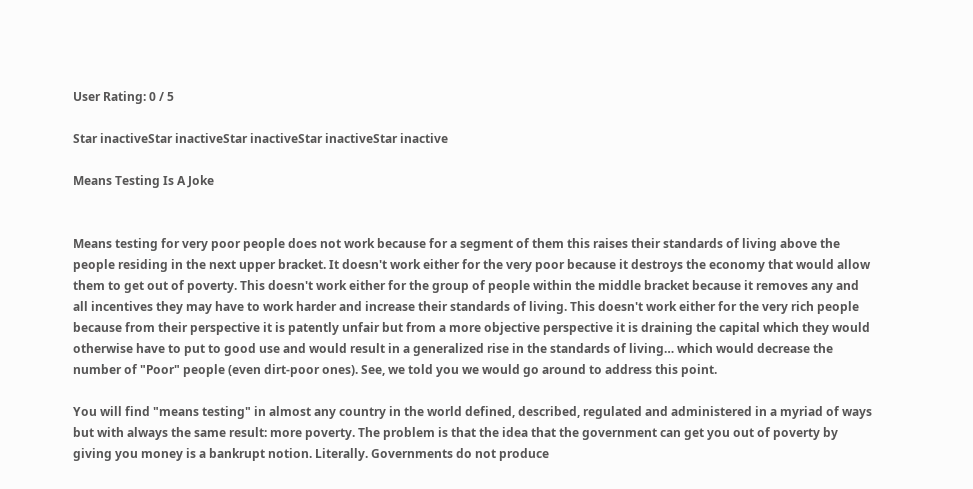User Rating: 0 / 5

Star inactiveStar inactiveStar inactiveStar inactiveStar inactive

Means Testing Is A Joke


Means testing for very poor people does not work because for a segment of them this raises their standards of living above the people residing in the next upper bracket. It doesn't work either for the very poor because it destroys the economy that would allow them to get out of poverty. This doesn't work either for the group of people within the middle bracket because it removes any and all incentives they may have to work harder and increase their standards of living. This doesn't work either for the very rich people because from their perspective it is patently unfair but from a more objective perspective it is draining the capital which they would otherwise have to put to good use and would result in a generalized rise in the standards of living… which would decrease the number of "Poor" people (even dirt-poor ones). See, we told you we would go around to address this point.

You will find "means testing" in almost any country in the world defined, described, regulated and administered in a myriad of ways but with always the same result: more poverty. The problem is that the idea that the government can get you out of poverty by giving you money is a bankrupt notion. Literally. Governments do not produce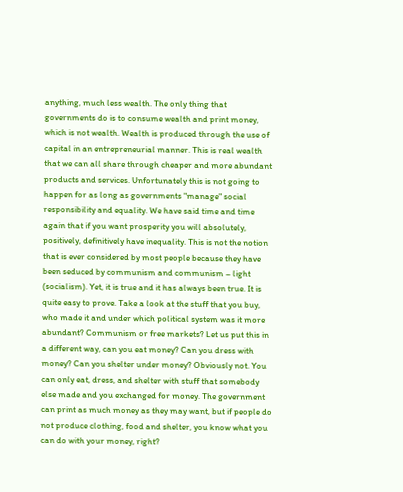anything, much less wealth. The only thing that governments do is to consume wealth and print money, which is not wealth. Wealth is produced through the use of capital in an entrepreneurial manner. This is real wealth that we can all share through cheaper and more abundant products and services. Unfortunately this is not going to happen for as long as governments "manage" social responsibility and equality. We have said time and time again that if you want prosperity you will absolutely, positively, definitively have inequality. This is not the notion that is ever considered by most people because they have been seduced by communism and communism – light (socialism). Yet, it is true and it has always been true. It is quite easy to prove. Take a look at the stuff that you buy, who made it and under which political system was it more abundant? Communism or free markets? Let us put this in a different way, can you eat money? Can you dress with money? Can you shelter under money? Obviously not. You can only eat, dress, and shelter with stuff that somebody else made and you exchanged for money. The government can print as much money as they may want, but if people do not produce clothing, food and shelter, you know what you can do with your money, right?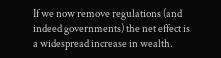If we now remove regulations (and indeed governments) the net effect is a widespread increase in wealth.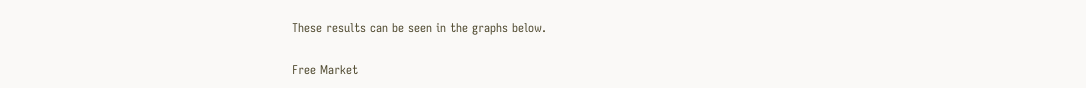These results can be seen in the graphs below.

Free Market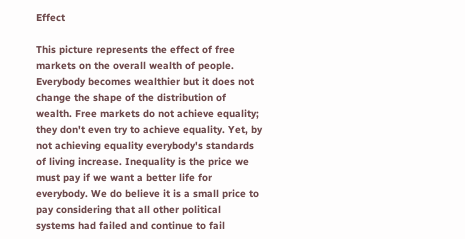Effect

This picture represents the effect of free markets on the overall wealth of people. Everybody becomes wealthier but it does not change the shape of the distribution of wealth. Free markets do not achieve equality; they don't even try to achieve equality. Yet, by not achieving equality everybody's standards of living increase. Inequality is the price we must pay if we want a better life for everybody. We do believe it is a small price to pay considering that all other political systems had failed and continue to fail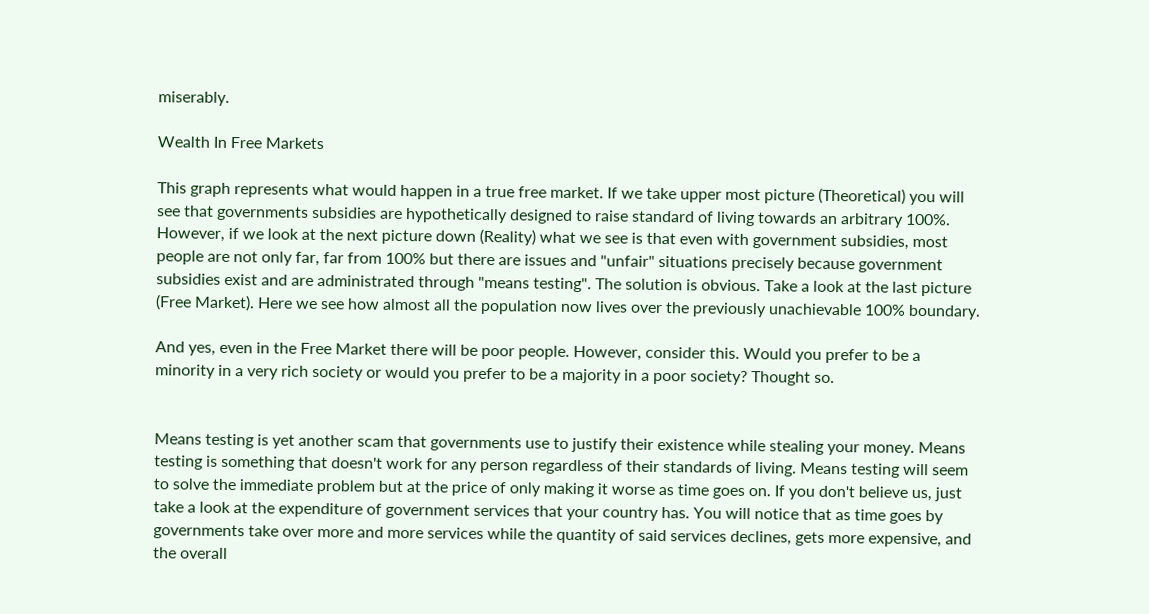miserably.

Wealth In Free Markets

This graph represents what would happen in a true free market. If we take upper most picture (Theoretical) you will see that governments subsidies are hypothetically designed to raise standard of living towards an arbitrary 100%. However, if we look at the next picture down (Reality) what we see is that even with government subsidies, most people are not only far, far from 100% but there are issues and "unfair" situations precisely because government subsidies exist and are administrated through "means testing". The solution is obvious. Take a look at the last picture (Free Market). Here we see how almost all the population now lives over the previously unachievable 100% boundary.

And yes, even in the Free Market there will be poor people. However, consider this. Would you prefer to be a minority in a very rich society or would you prefer to be a majority in a poor society? Thought so.


Means testing is yet another scam that governments use to justify their existence while stealing your money. Means testing is something that doesn't work for any person regardless of their standards of living. Means testing will seem to solve the immediate problem but at the price of only making it worse as time goes on. If you don't believe us, just take a look at the expenditure of government services that your country has. You will notice that as time goes by governments take over more and more services while the quantity of said services declines, gets more expensive, and the overall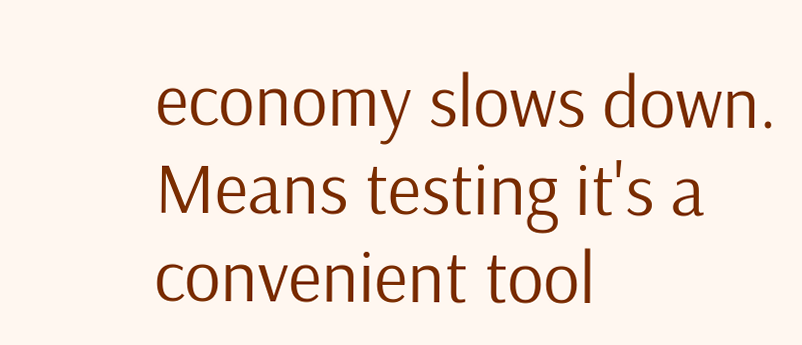economy slows down. Means testing it's a convenient tool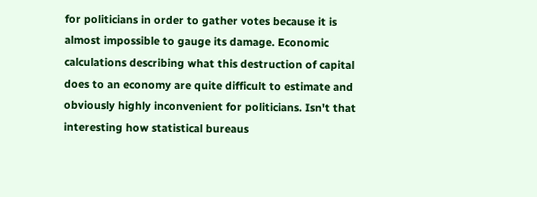for politicians in order to gather votes because it is almost impossible to gauge its damage. Economic calculations describing what this destruction of capital does to an economy are quite difficult to estimate and obviously highly inconvenient for politicians. Isn't that interesting how statistical bureaus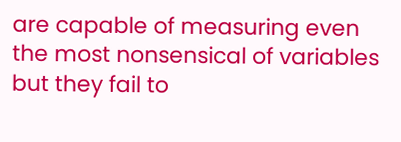are capable of measuring even the most nonsensical of variables but they fail to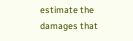estimate the damages that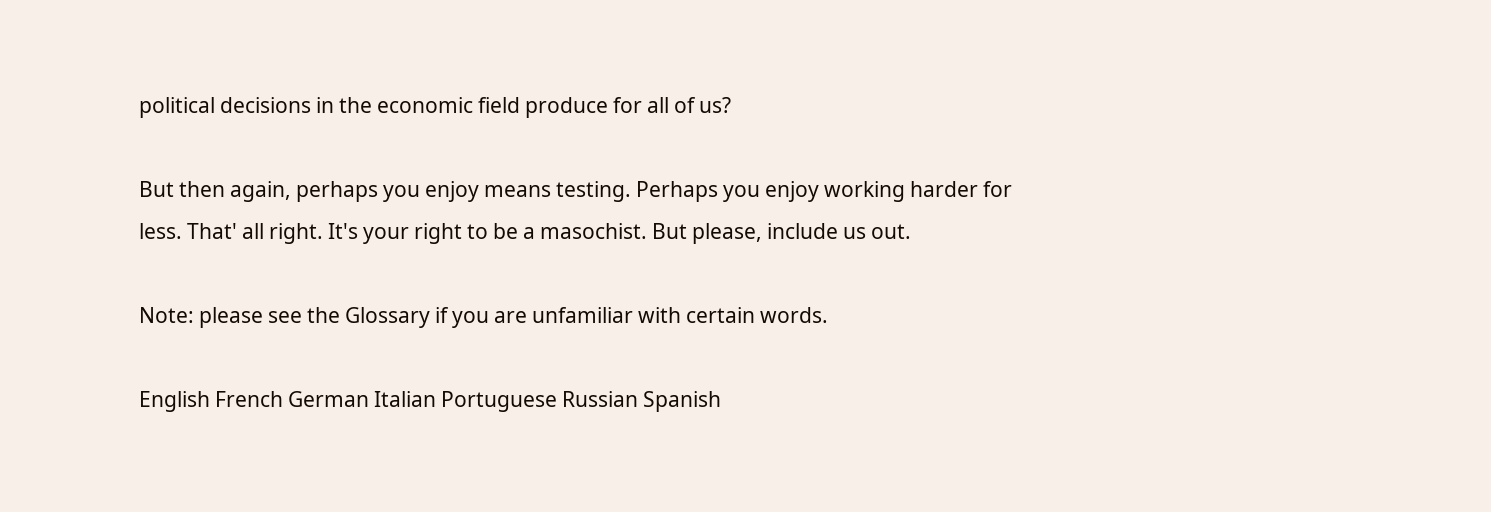political decisions in the economic field produce for all of us?

But then again, perhaps you enjoy means testing. Perhaps you enjoy working harder for less. That' all right. It's your right to be a masochist. But please, include us out.

Note: please see the Glossary if you are unfamiliar with certain words.

English French German Italian Portuguese Russian Spanish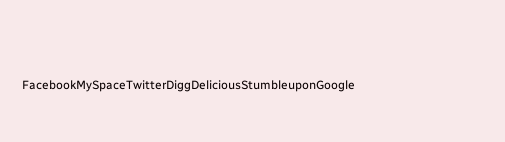FacebookMySpaceTwitterDiggDeliciousStumbleuponGoogle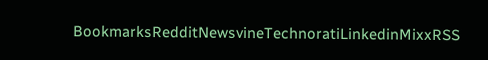BookmarksRedditNewsvineTechnoratiLinkedinMixxRSS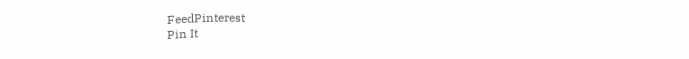FeedPinterest
Pin It